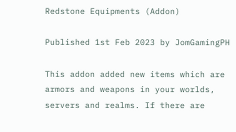Redstone Equipments (Addon)

Published 1st Feb 2023 by JomGamingPH

This addon added new items which are armors and weapons in your worlds, servers and realms. If there are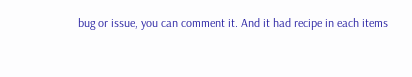bug or issue, you can comment it. And it had recipe in each items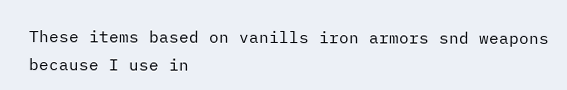These items based on vanills iron armors snd weapons because I use in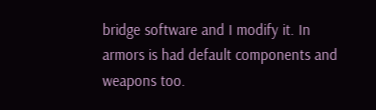bridge software and I modify it. In armors is had default components and weapons too.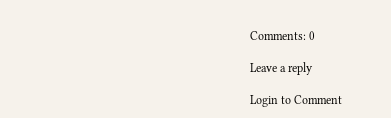Comments: 0

Leave a reply

Login to Comment